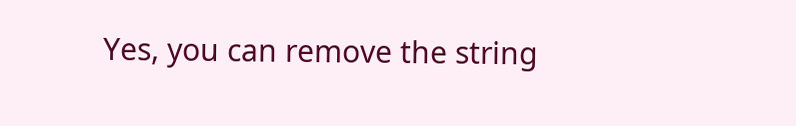Yes, you can remove the string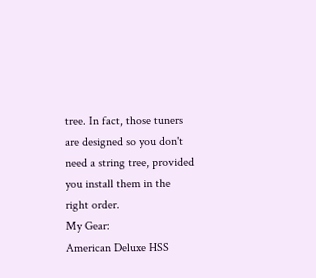tree. In fact, those tuners are designed so you don't need a string tree, provided you install them in the right order.
My Gear:
American Deluxe HSS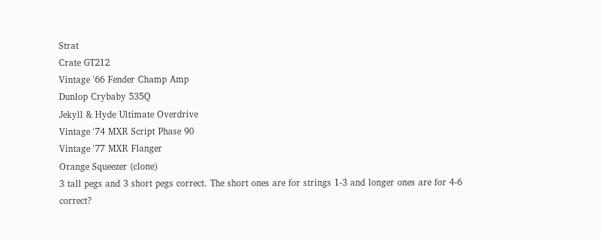Strat
Crate GT212
Vintage '66 Fender Champ Amp
Dunlop Crybaby 535Q
Jekyll & Hyde Ultimate Overdrive
Vintage '74 MXR Script Phase 90
Vintage '77 MXR Flanger
Orange Squeezer (clone)
3 tall pegs and 3 short pegs correct. The short ones are for strings 1-3 and longer ones are for 4-6 correct?